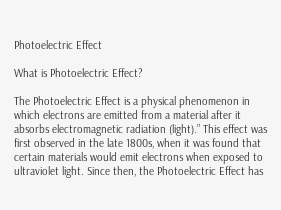Photoelectric Effect

What is Photoelectric Effect?

The Photoelectric Effect is a physical phenomenon in which electrons are emitted from a material after it absorbs electromagnetic radiation (light).” This effect was first observed in the late 1800s, when it was found that certain materials would emit electrons when exposed to ultraviolet light. Since then, the Photoelectric Effect has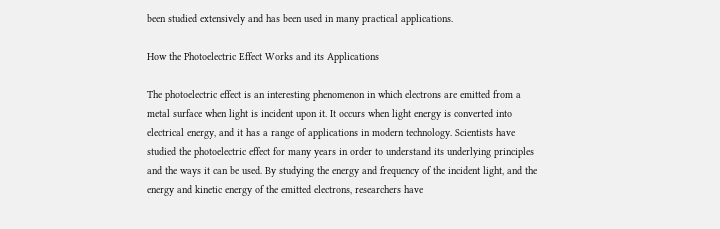been studied extensively and has been used in many practical applications.

How the Photoelectric Effect Works and its Applications

The photoelectric effect is an interesting phenomenon in which electrons are emitted from a metal surface when light is incident upon it. It occurs when light energy is converted into electrical energy, and it has a range of applications in modern technology. Scientists have studied the photoelectric effect for many years in order to understand its underlying principles and the ways it can be used. By studying the energy and frequency of the incident light, and the energy and kinetic energy of the emitted electrons, researchers have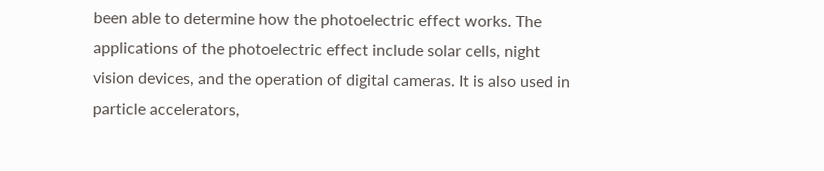been able to determine how the photoelectric effect works. The applications of the photoelectric effect include solar cells, night vision devices, and the operation of digital cameras. It is also used in particle accelerators,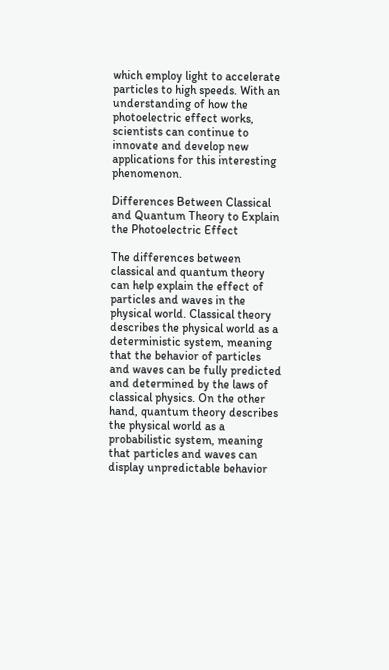which employ light to accelerate particles to high speeds. With an understanding of how the photoelectric effect works, scientists can continue to innovate and develop new applications for this interesting phenomenon.

Differences Between Classical and Quantum Theory to Explain the Photoelectric Effect

The differences between classical and quantum theory can help explain the effect of particles and waves in the physical world. Classical theory describes the physical world as a deterministic system, meaning that the behavior of particles and waves can be fully predicted and determined by the laws of classical physics. On the other hand, quantum theory describes the physical world as a probabilistic system, meaning that particles and waves can display unpredictable behavior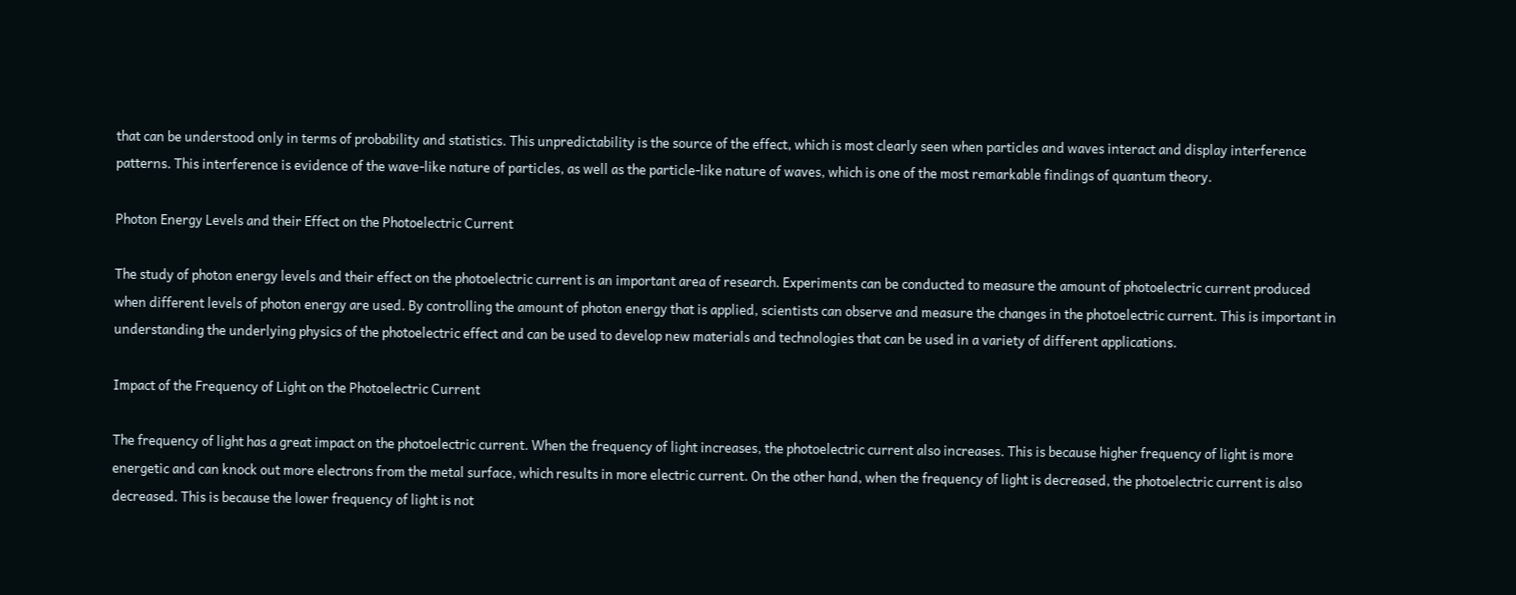that can be understood only in terms of probability and statistics. This unpredictability is the source of the effect, which is most clearly seen when particles and waves interact and display interference patterns. This interference is evidence of the wave-like nature of particles, as well as the particle-like nature of waves, which is one of the most remarkable findings of quantum theory.

Photon Energy Levels and their Effect on the Photoelectric Current

The study of photon energy levels and their effect on the photoelectric current is an important area of research. Experiments can be conducted to measure the amount of photoelectric current produced when different levels of photon energy are used. By controlling the amount of photon energy that is applied, scientists can observe and measure the changes in the photoelectric current. This is important in understanding the underlying physics of the photoelectric effect and can be used to develop new materials and technologies that can be used in a variety of different applications.

Impact of the Frequency of Light on the Photoelectric Current

The frequency of light has a great impact on the photoelectric current. When the frequency of light increases, the photoelectric current also increases. This is because higher frequency of light is more energetic and can knock out more electrons from the metal surface, which results in more electric current. On the other hand, when the frequency of light is decreased, the photoelectric current is also decreased. This is because the lower frequency of light is not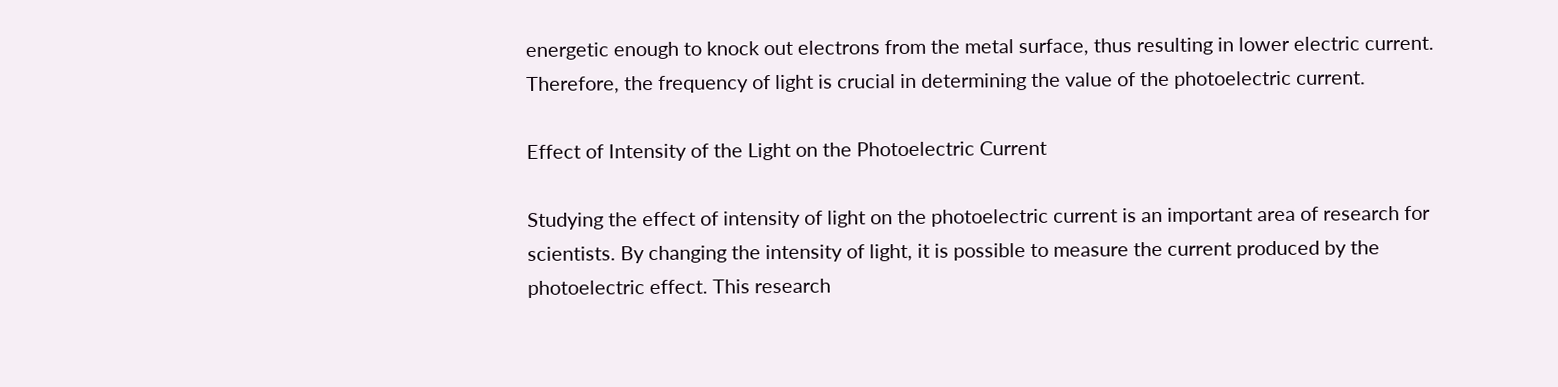energetic enough to knock out electrons from the metal surface, thus resulting in lower electric current. Therefore, the frequency of light is crucial in determining the value of the photoelectric current.

Effect of Intensity of the Light on the Photoelectric Current

Studying the effect of intensity of light on the photoelectric current is an important area of research for scientists. By changing the intensity of light, it is possible to measure the current produced by the photoelectric effect. This research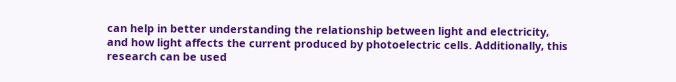can help in better understanding the relationship between light and electricity, and how light affects the current produced by photoelectric cells. Additionally, this research can be used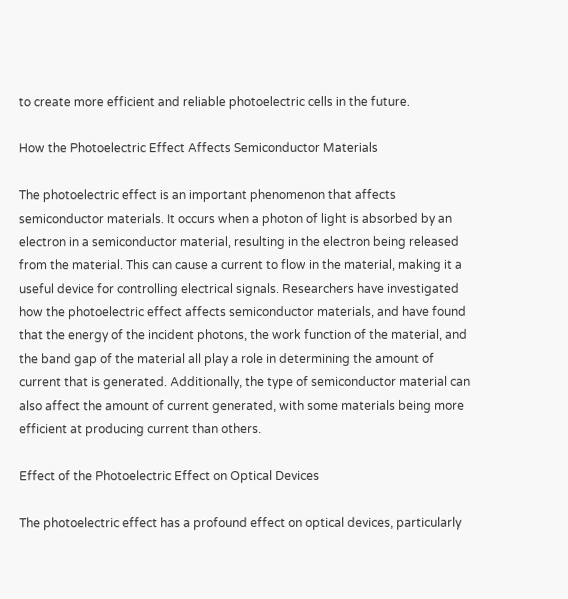to create more efficient and reliable photoelectric cells in the future.

How the Photoelectric Effect Affects Semiconductor Materials

The photoelectric effect is an important phenomenon that affects semiconductor materials. It occurs when a photon of light is absorbed by an electron in a semiconductor material, resulting in the electron being released from the material. This can cause a current to flow in the material, making it a useful device for controlling electrical signals. Researchers have investigated how the photoelectric effect affects semiconductor materials, and have found that the energy of the incident photons, the work function of the material, and the band gap of the material all play a role in determining the amount of current that is generated. Additionally, the type of semiconductor material can also affect the amount of current generated, with some materials being more efficient at producing current than others.

Effect of the Photoelectric Effect on Optical Devices

The photoelectric effect has a profound effect on optical devices, particularly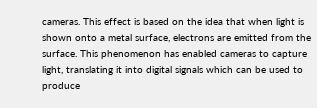cameras. This effect is based on the idea that when light is shown onto a metal surface, electrons are emitted from the surface. This phenomenon has enabled cameras to capture light, translating it into digital signals which can be used to produce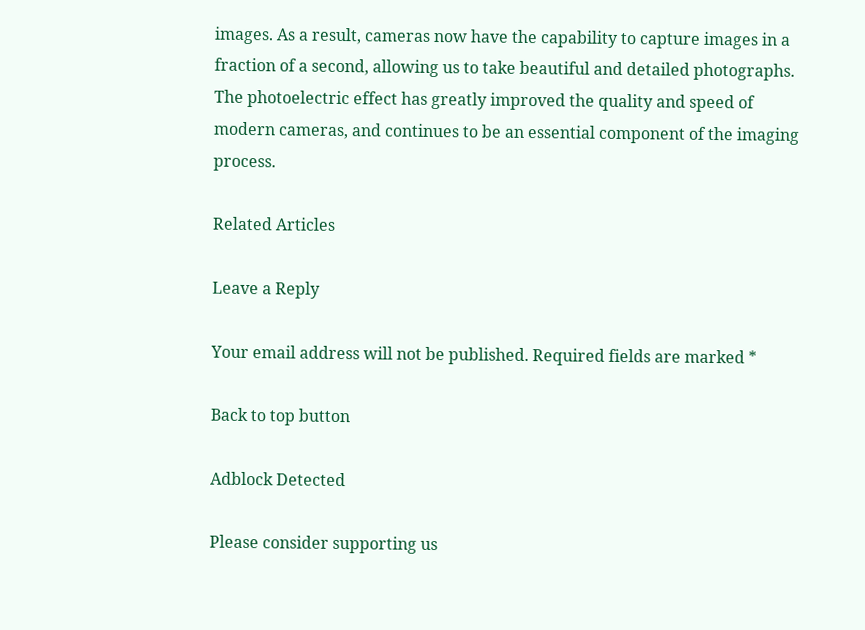images. As a result, cameras now have the capability to capture images in a fraction of a second, allowing us to take beautiful and detailed photographs. The photoelectric effect has greatly improved the quality and speed of modern cameras, and continues to be an essential component of the imaging process.

Related Articles

Leave a Reply

Your email address will not be published. Required fields are marked *

Back to top button

Adblock Detected

Please consider supporting us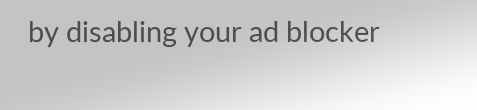by disabling your ad blocker